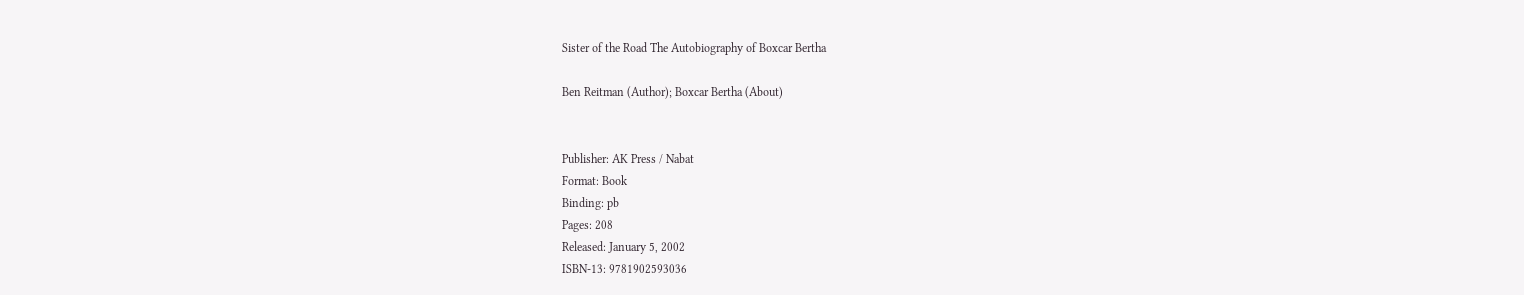Sister of the Road The Autobiography of Boxcar Bertha

Ben Reitman (Author); Boxcar Bertha (About)


Publisher: AK Press / Nabat
Format: Book
Binding: pb
Pages: 208
Released: January 5, 2002
ISBN-13: 9781902593036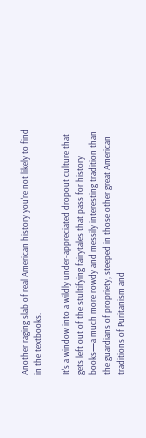Another raging slab of real American history you're not likely to find in the textbooks.

It's a window into a wildly under-appreciated dropout culture that gets left out of the stultifying fairytales that pass for history books—a much more rowdy and messily interesting tradition than the guardians of propriety, steeped in those other great American traditions of Puritanism and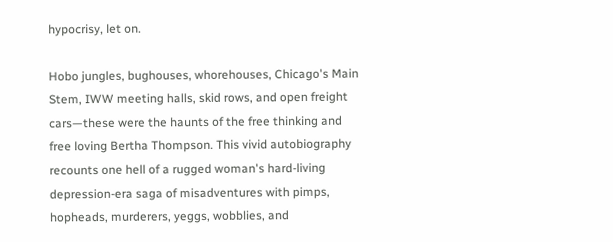hypocrisy, let on.

Hobo jungles, bughouses, whorehouses, Chicago's Main Stem, IWW meeting halls, skid rows, and open freight cars—these were the haunts of the free thinking and free loving Bertha Thompson. This vivid autobiography recounts one hell of a rugged woman's hard-living depression-era saga of misadventures with pimps, hopheads, murderers, yeggs, wobblies, and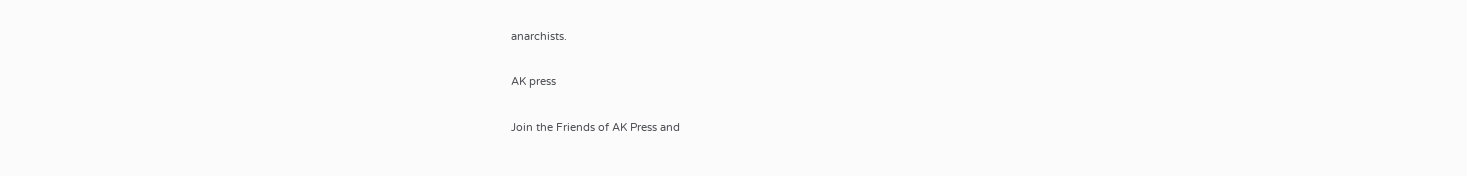anarchists.

AK press

Join the Friends of AK Press and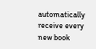automatically receive every new book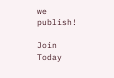we publish!

Join Today